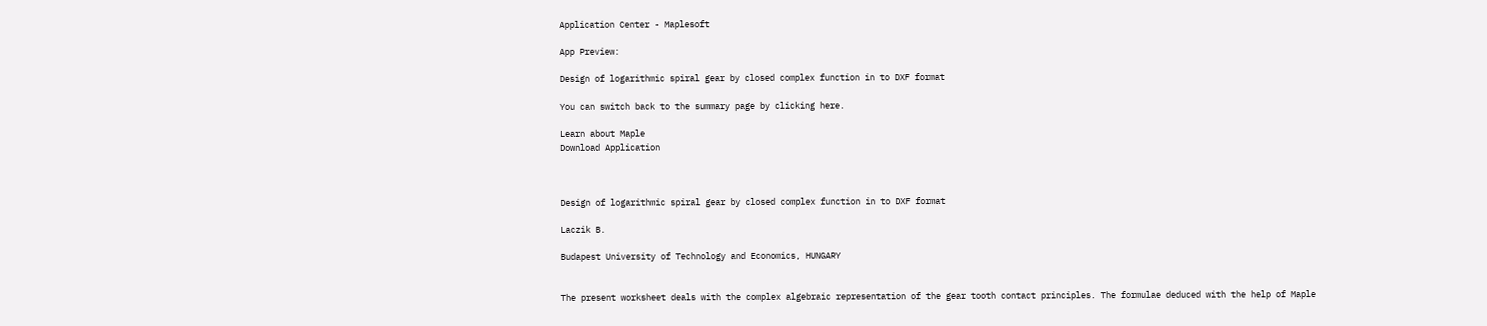Application Center - Maplesoft

App Preview:

Design of logarithmic spiral gear by closed complex function in to DXF format

You can switch back to the summary page by clicking here.

Learn about Maple
Download Application



Design of logarithmic spiral gear by closed complex function in to DXF format

Laczik B.

Budapest University of Technology and Economics, HUNGARY


The present worksheet deals with the complex algebraic representation of the gear tooth contact principles. The formulae deduced with the help of Maple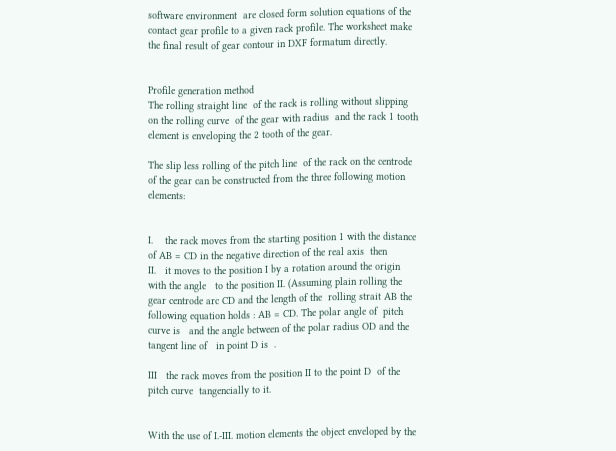software environment  are closed form solution equations of the contact gear profile to a given rack profile. The worksheet make the final result of gear contour in DXF formatum directly.


Profile generation method
The rolling straight line  of the rack is rolling without slipping on the rolling curve  of the gear with radius  and the rack 1 tooth element is enveloping the 2 tooth of the gear.

The slip less rolling of the pitch line  of the rack on the centrode  of the gear can be constructed from the three following motion elements:


I.    the rack moves from the starting position 1 with the distance of AB = CD in the negative direction of the real axis  then
II.   it moves to the position I by a rotation around the origin with the angle   to the position II. (Assuming plain rolling the    gear centrode arc CD and the length of the  rolling strait AB the following equation holds : AB = CD. The polar angle of  pitch curve is   and the angle between of the polar radius OD and the tangent line of   in point D is  .

III   the rack moves from the position II to the point D  of the pitch curve  tangencially to it.


With the use of I.-III. motion elements the object enveloped by the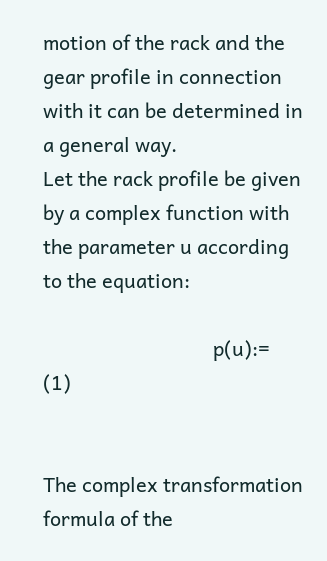motion of the rack and the gear profile in connection with it can be determined in a general way.
Let the rack profile be given by a complex function with the parameter u according to the equation:

                                  p(u):=                                                                                                                             (1)


The complex transformation formula of the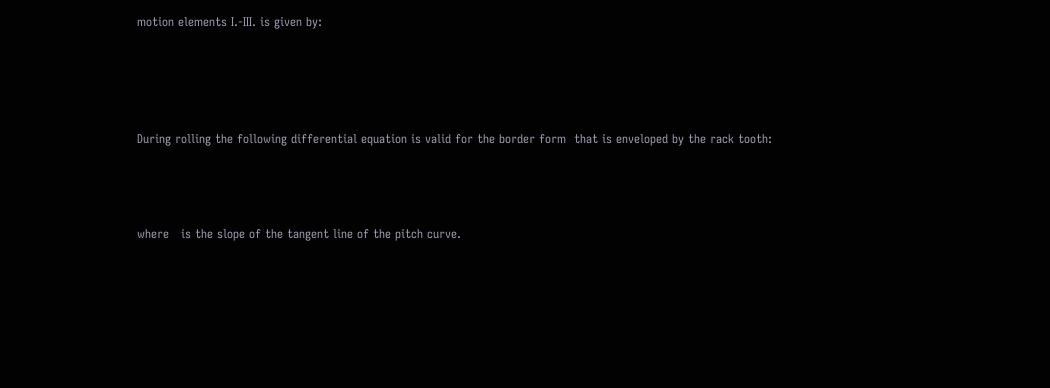motion elements I.-III. is given by:




During rolling the following differential equation is valid for the border form  that is enveloped by the rack tooth:



where   is the slope of the tangent line of the pitch curve.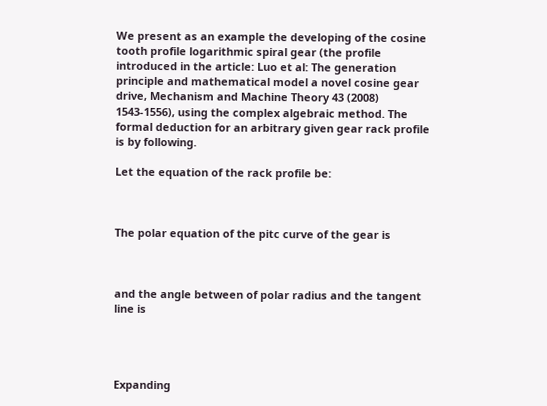We present as an example the developing of the cosine tooth profile logarithmic spiral gear (the profile introduced in the article: Luo et al: The generation principle and mathematical model a novel cosine gear drive, Mechanism and Machine Theory 43 (2008) 1543-1556), using the complex algebraic method. The formal deduction for an arbitrary given gear rack profile is by following.

Let the equation of the rack profile be:



The polar equation of the pitc curve of the gear is



and the angle between of polar radius and the tangent line is




Expanding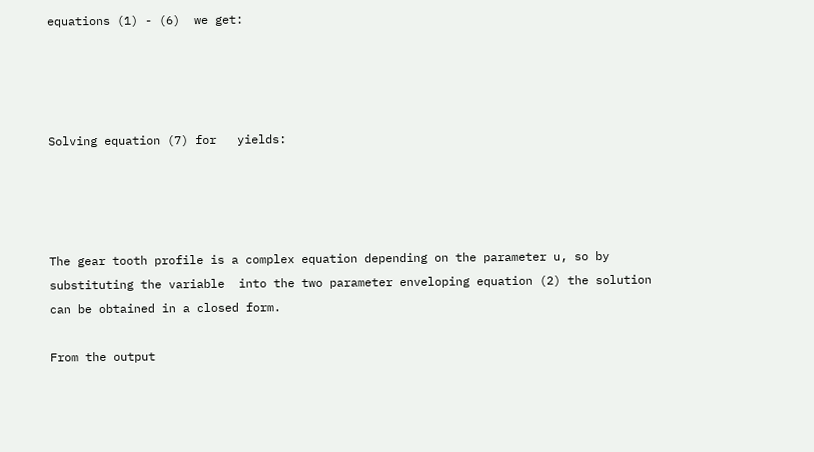equations (1) - (6)  we get:




Solving equation (7) for   yields:




The gear tooth profile is a complex equation depending on the parameter u, so by substituting the variable  into the two parameter enveloping equation (2) the solution can be obtained in a closed form.

From the output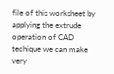file of this worksheet by applying the extrude operation of CAD techique we can make very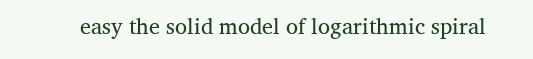easy the solid model of logarithmic spiral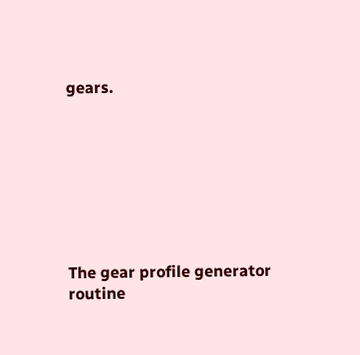gears.








The gear profile generator routine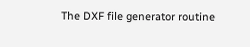The DXF file generator routine